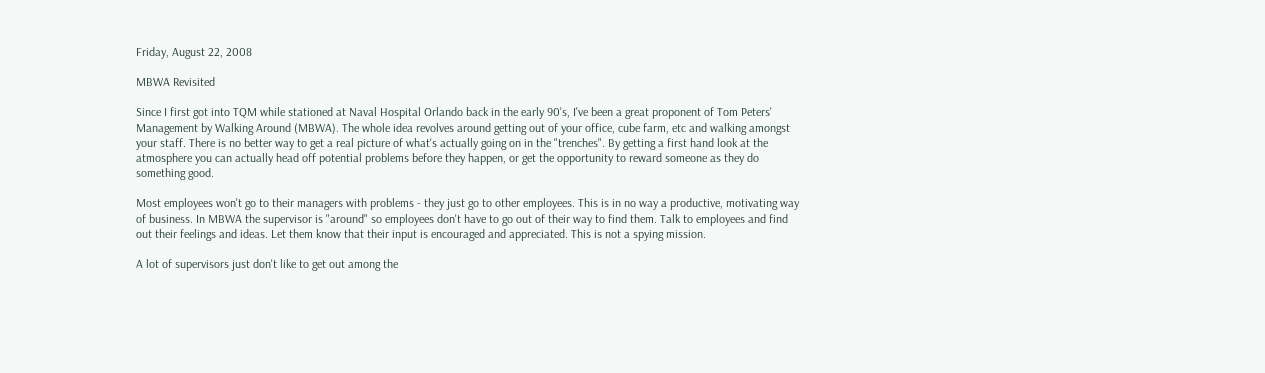Friday, August 22, 2008

MBWA Revisited

Since I first got into TQM while stationed at Naval Hospital Orlando back in the early 90's, I've been a great proponent of Tom Peters' Management by Walking Around (MBWA). The whole idea revolves around getting out of your office, cube farm, etc and walking amongst your staff. There is no better way to get a real picture of what's actually going on in the "trenches". By getting a first hand look at the atmosphere you can actually head off potential problems before they happen, or get the opportunity to reward someone as they do something good.

Most employees won't go to their managers with problems - they just go to other employees. This is in no way a productive, motivating way of business. In MBWA the supervisor is "around" so employees don't have to go out of their way to find them. Talk to employees and find out their feelings and ideas. Let them know that their input is encouraged and appreciated. This is not a spying mission.

A lot of supervisors just don't like to get out among the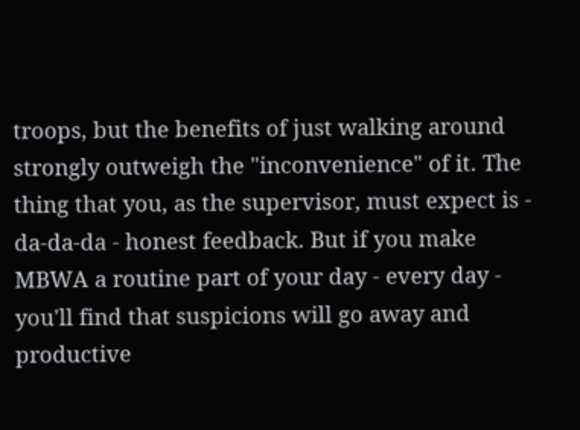troops, but the benefits of just walking around strongly outweigh the "inconvenience" of it. The thing that you, as the supervisor, must expect is - da-da-da - honest feedback. But if you make MBWA a routine part of your day - every day - you'll find that suspicions will go away and productive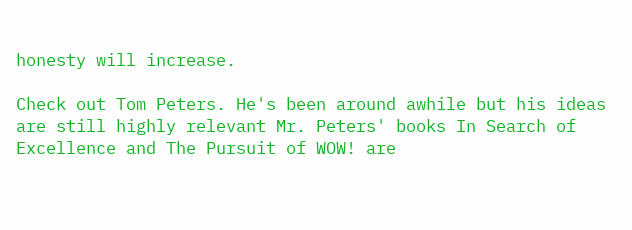honesty will increase.

Check out Tom Peters. He's been around awhile but his ideas are still highly relevant Mr. Peters' books In Search of Excellence and The Pursuit of WOW! are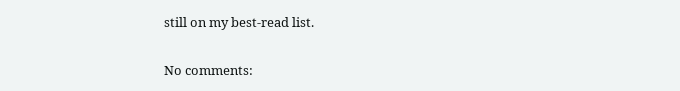still on my best-read list.

No comments: